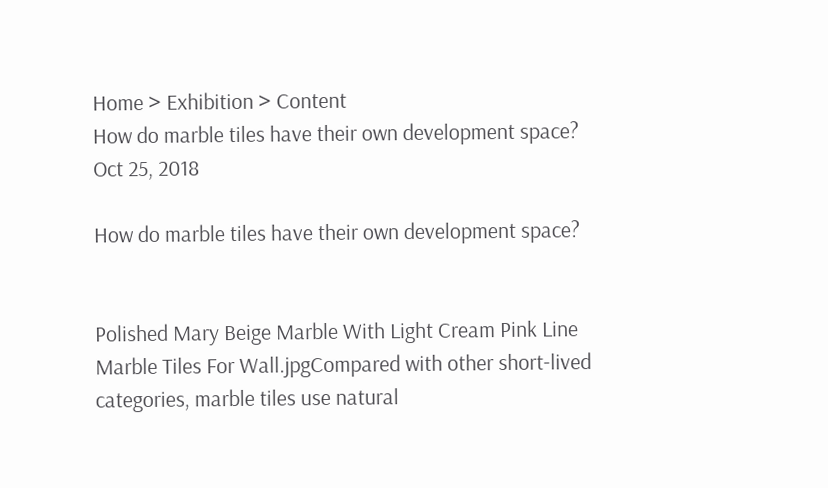Home > Exhibition > Content
How do marble tiles have their own development space?
Oct 25, 2018

How do marble tiles have their own development space?


Polished Mary Beige Marble With Light Cream Pink Line Marble Tiles For Wall.jpgCompared with other short-lived categories, marble tiles use natural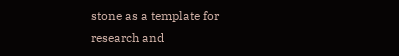stone as a template for research and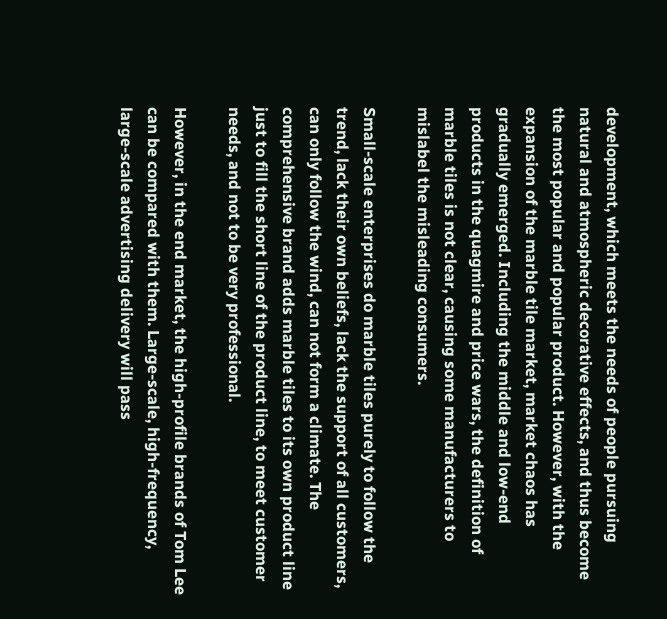development, which meets the needs of people pursuing natural and atmospheric decorative effects, and thus become the most popular and popular product. However, with the expansion of the marble tile market, market chaos has gradually emerged. Including the middle and low-end products in the quagmire and price wars, the definition of marble tiles is not clear, causing some manufacturers to mislabel the misleading consumers.

Small-scale enterprises do marble tiles purely to follow the trend, lack their own beliefs, lack the support of all customers, can only follow the wind, can not form a climate. The comprehensive brand adds marble tiles to its own product line just to fill the short line of the product line, to meet customer needs, and not to be very professional.

However, in the end market, the high-profile brands of Tom Lee can be compared with them. Large-scale, high-frequency, large-scale advertising delivery will pass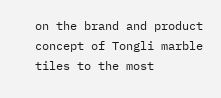on the brand and product concept of Tongli marble tiles to the most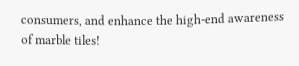consumers, and enhance the high-end awareness of marble tiles!